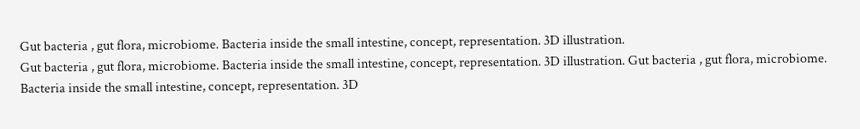Gut bacteria , gut flora, microbiome. Bacteria inside the small intestine, concept, representation. 3D illustration.
Gut bacteria , gut flora, microbiome. Bacteria inside the small intestine, concept, representation. 3D illustration. Gut bacteria , gut flora, microbiome. Bacteria inside the small intestine, concept, representation. 3D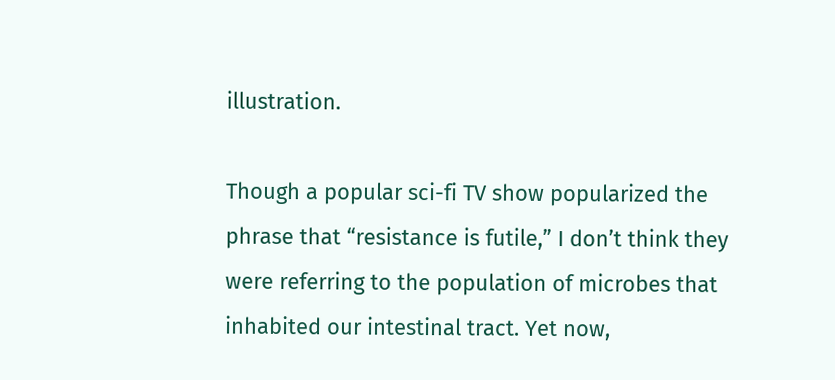illustration.

Though a popular sci-fi TV show popularized the phrase that “resistance is futile,” I don’t think they were referring to the population of microbes that inhabited our intestinal tract. Yet now,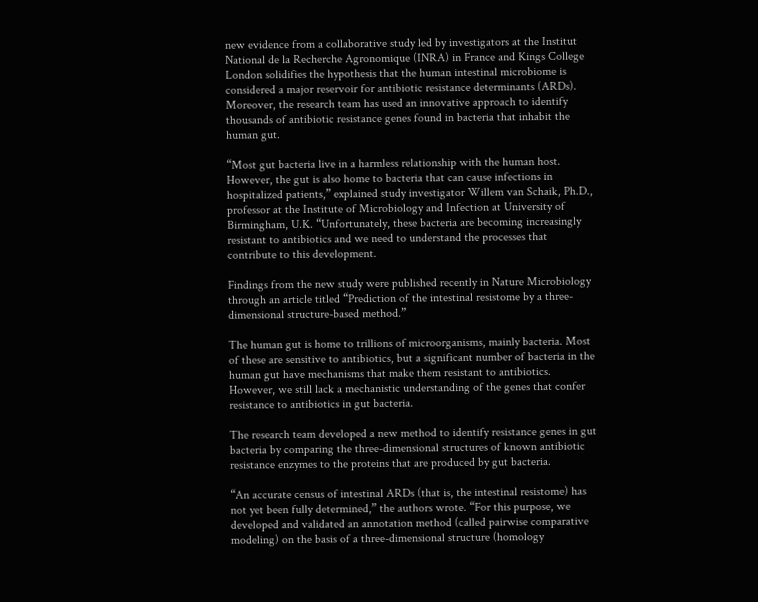new evidence from a collaborative study led by investigators at the Institut National de la Recherche Agronomique (INRA) in France and Kings College London solidifies the hypothesis that the human intestinal microbiome is considered a major reservoir for antibiotic resistance determinants (ARDs). Moreover, the research team has used an innovative approach to identify thousands of antibiotic resistance genes found in bacteria that inhabit the human gut.

“Most gut bacteria live in a harmless relationship with the human host. However, the gut is also home to bacteria that can cause infections in hospitalized patients,” explained study investigator Willem van Schaik, Ph.D., professor at the Institute of Microbiology and Infection at University of Birmingham, U.K. “Unfortunately, these bacteria are becoming increasingly resistant to antibiotics and we need to understand the processes that contribute to this development.

Findings from the new study were published recently in Nature Microbiology through an article titled “Prediction of the intestinal resistome by a three-dimensional structure-based method.”

The human gut is home to trillions of microorganisms, mainly bacteria. Most of these are sensitive to antibiotics, but a significant number of bacteria in the human gut have mechanisms that make them resistant to antibiotics. However, we still lack a mechanistic understanding of the genes that confer resistance to antibiotics in gut bacteria.

The research team developed a new method to identify resistance genes in gut bacteria by comparing the three-dimensional structures of known antibiotic resistance enzymes to the proteins that are produced by gut bacteria.

“An accurate census of intestinal ARDs (that is, the intestinal resistome) has not yet been fully determined,” the authors wrote. “For this purpose, we developed and validated an annotation method (called pairwise comparative modeling) on the basis of a three-dimensional structure (homology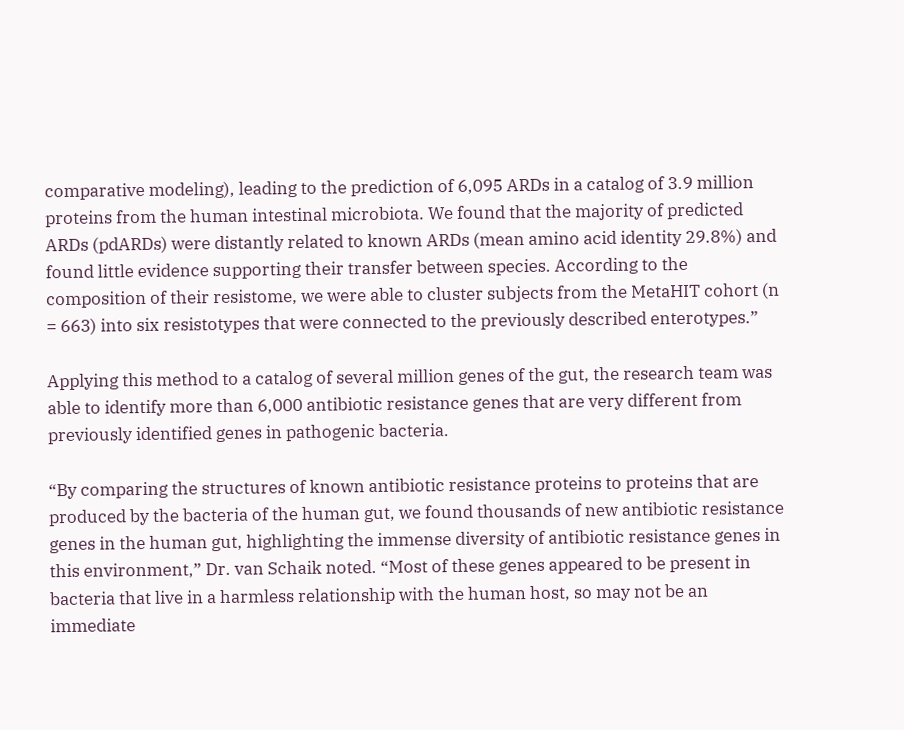comparative modeling), leading to the prediction of 6,095 ARDs in a catalog of 3.9 million proteins from the human intestinal microbiota. We found that the majority of predicted ARDs (pdARDs) were distantly related to known ARDs (mean amino acid identity 29.8%) and found little evidence supporting their transfer between species. According to the composition of their resistome, we were able to cluster subjects from the MetaHIT cohort (n = 663) into six resistotypes that were connected to the previously described enterotypes.”

Applying this method to a catalog of several million genes of the gut, the research team was able to identify more than 6,000 antibiotic resistance genes that are very different from previously identified genes in pathogenic bacteria.

“By comparing the structures of known antibiotic resistance proteins to proteins that are produced by the bacteria of the human gut, we found thousands of new antibiotic resistance genes in the human gut, highlighting the immense diversity of antibiotic resistance genes in this environment,” Dr. van Schaik noted. “Most of these genes appeared to be present in bacteria that live in a harmless relationship with the human host, so may not be an immediate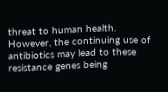threat to human health. However, the continuing use of antibiotics may lead to these resistance genes being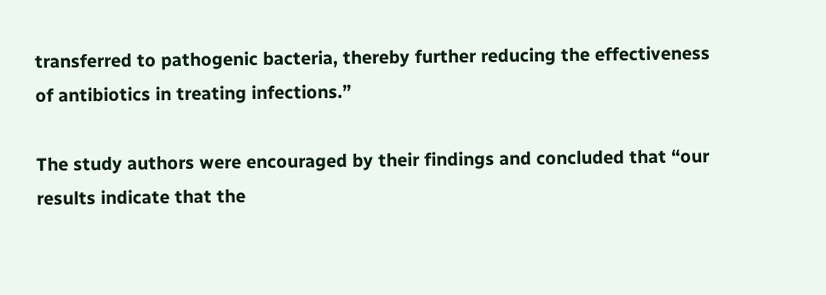transferred to pathogenic bacteria, thereby further reducing the effectiveness of antibiotics in treating infections.”

The study authors were encouraged by their findings and concluded that “our results indicate that the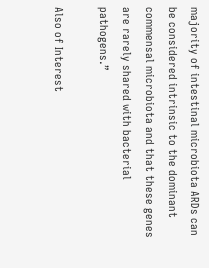majority of intestinal microbiota ARDs can be considered intrinsic to the dominant commensal microbiota and that these genes are rarely shared with bacterial pathogens.”

Also of Interest